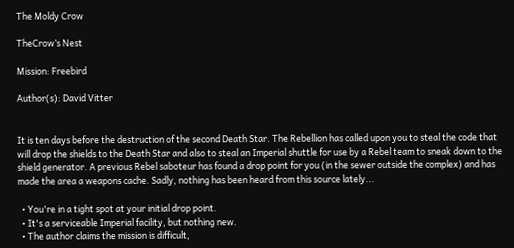The Moldy Crow

TheCrow’s Nest

Mission: Freebird

Author(s): David Vitter


It is ten days before the destruction of the second Death Star. The Rebellion has called upon you to steal the code that will drop the shields to the Death Star and also to steal an Imperial shuttle for use by a Rebel team to sneak down to the shield generator. A previous Rebel saboteur has found a drop point for you (in the sewer outside the complex) and has made the area a weapons cache. Sadly, nothing has been heard from this source lately...

  • You're in a tight spot at your initial drop point.
  • It's a serviceable Imperial facility, but nothing new.
  • The author claims the mission is difficult,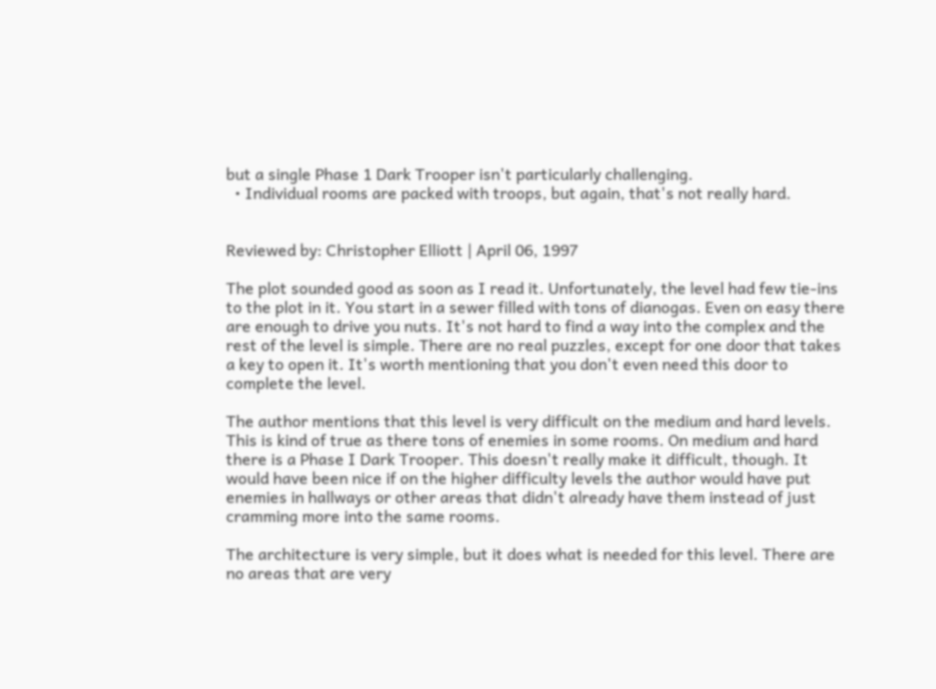but a single Phase 1 Dark Trooper isn't particularly challenging.
  • Individual rooms are packed with troops, but again, that's not really hard.


Reviewed by: Christopher Elliott | April 06, 1997

The plot sounded good as soon as I read it. Unfortunately, the level had few tie-ins to the plot in it. You start in a sewer filled with tons of dianogas. Even on easy there are enough to drive you nuts. It's not hard to find a way into the complex and the rest of the level is simple. There are no real puzzles, except for one door that takes a key to open it. It's worth mentioning that you don't even need this door to complete the level.

The author mentions that this level is very difficult on the medium and hard levels. This is kind of true as there tons of enemies in some rooms. On medium and hard there is a Phase I Dark Trooper. This doesn't really make it difficult, though. It would have been nice if on the higher difficulty levels the author would have put enemies in hallways or other areas that didn't already have them instead of just cramming more into the same rooms.

The architecture is very simple, but it does what is needed for this level. There are no areas that are very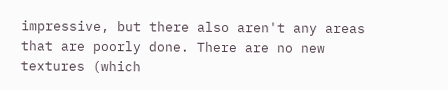impressive, but there also aren't any areas that are poorly done. There are no new textures (which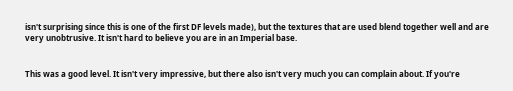isn't surprising since this is one of the first DF levels made), but the textures that are used blend together well and are very unobtrusive. It isn't hard to believe you are in an Imperial base.


This was a good level. It isn't very impressive, but there also isn't very much you can complain about. If you're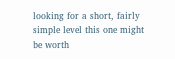looking for a short, fairly simple level this one might be worth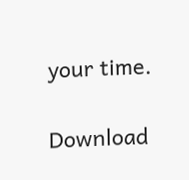your time.

Download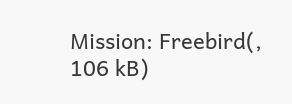Mission: Freebird(, 106 kB)